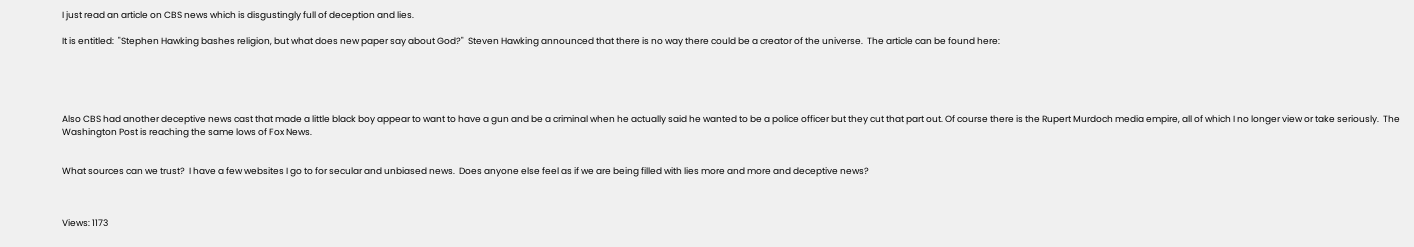I just read an article on CBS news which is disgustingly full of deception and lies.

It is entitled:  "Stephen Hawking bashes religion, but what does new paper say about God?"  Steven Hawking announced that there is no way there could be a creator of the universe.  The article can be found here:





Also CBS had another deceptive news cast that made a little black boy appear to want to have a gun and be a criminal when he actually said he wanted to be a police officer but they cut that part out. Of course there is the Rupert Murdoch media empire, all of which I no longer view or take seriously.  The Washington Post is reaching the same lows of Fox News.


What sources can we trust?  I have a few websites I go to for secular and unbiased news.  Does anyone else feel as if we are being filled with lies more and more and deceptive news?



Views: 1173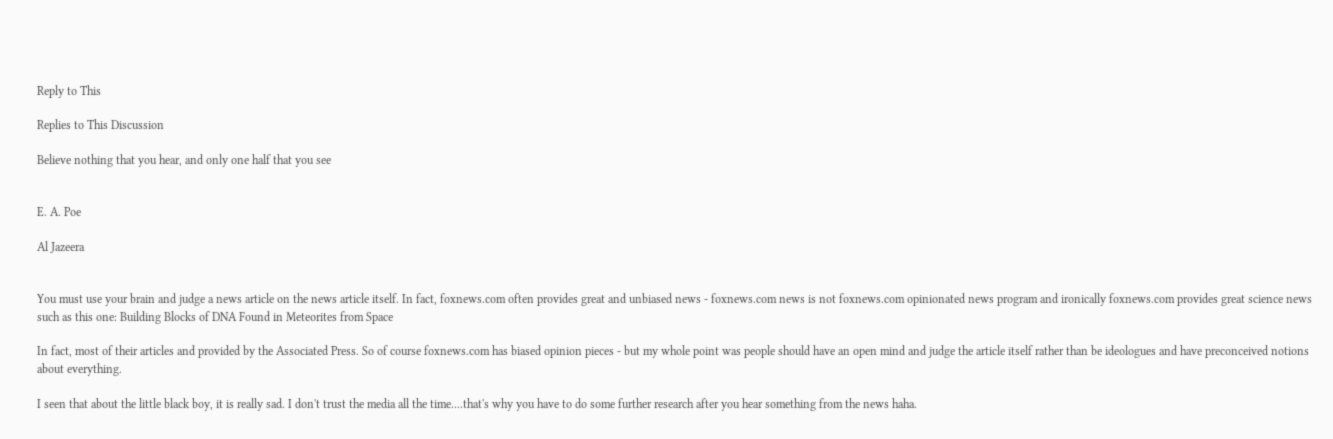Reply to This

Replies to This Discussion

Believe nothing that you hear, and only one half that you see


E. A. Poe

Al Jazeera


You must use your brain and judge a news article on the news article itself. In fact, foxnews.com often provides great and unbiased news - foxnews.com news is not foxnews.com opinionated news program and ironically foxnews.com provides great science news such as this one: Building Blocks of DNA Found in Meteorites from Space

In fact, most of their articles and provided by the Associated Press. So of course foxnews.com has biased opinion pieces - but my whole point was people should have an open mind and judge the article itself rather than be ideologues and have preconceived notions about everything.

I seen that about the little black boy, it is really sad. I don't trust the media all the time....that's why you have to do some further research after you hear something from the news haha.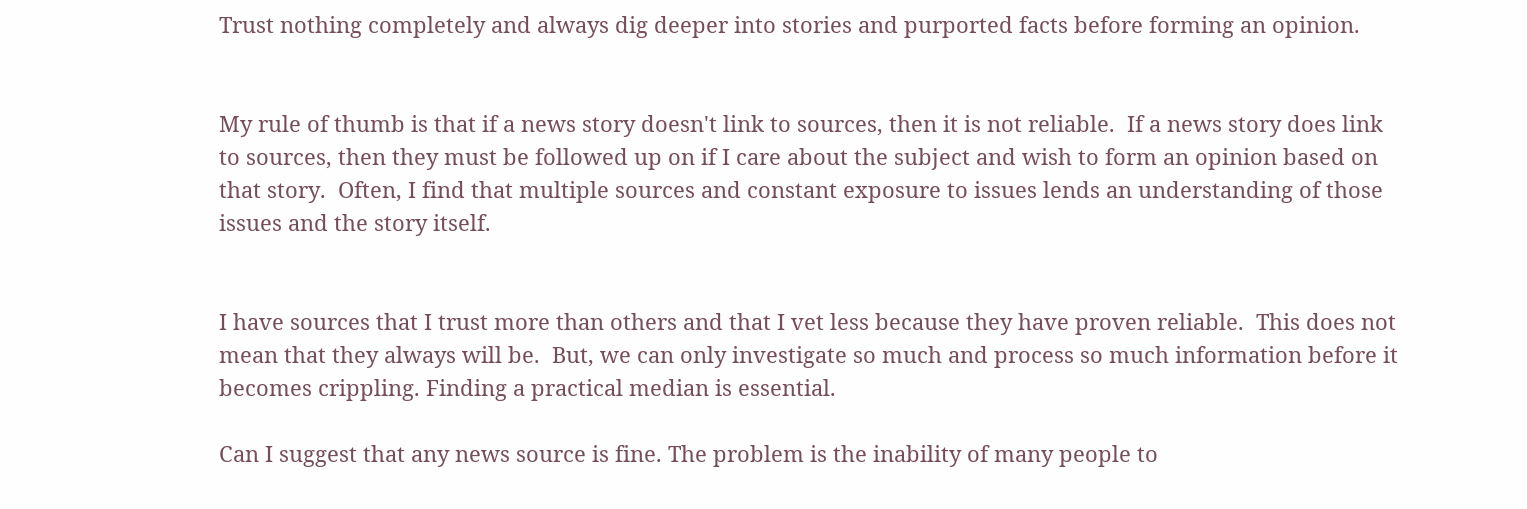Trust nothing completely and always dig deeper into stories and purported facts before forming an opinion.


My rule of thumb is that if a news story doesn't link to sources, then it is not reliable.  If a news story does link to sources, then they must be followed up on if I care about the subject and wish to form an opinion based on that story.  Often, I find that multiple sources and constant exposure to issues lends an understanding of those issues and the story itself.


I have sources that I trust more than others and that I vet less because they have proven reliable.  This does not mean that they always will be.  But, we can only investigate so much and process so much information before it becomes crippling. Finding a practical median is essential.

Can I suggest that any news source is fine. The problem is the inability of many people to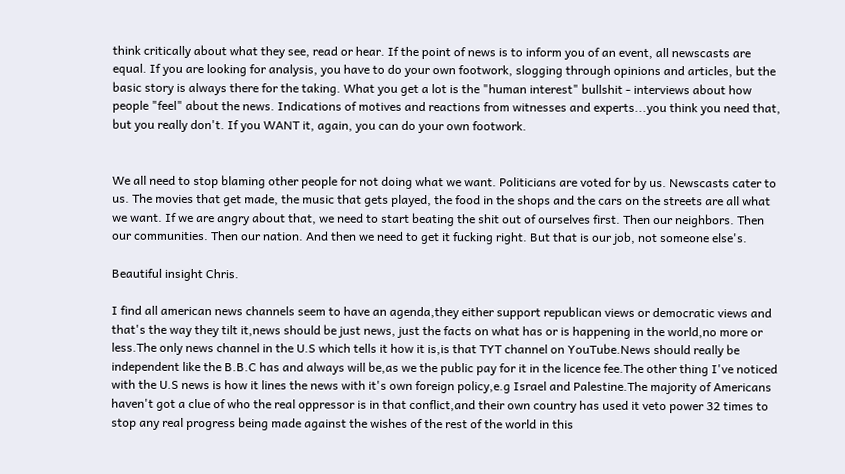think critically about what they see, read or hear. If the point of news is to inform you of an event, all newscasts are equal. If you are looking for analysis, you have to do your own footwork, slogging through opinions and articles, but the basic story is always there for the taking. What you get a lot is the "human interest" bullshit - interviews about how people "feel" about the news. Indications of motives and reactions from witnesses and experts...you think you need that, but you really don't. If you WANT it, again, you can do your own footwork.


We all need to stop blaming other people for not doing what we want. Politicians are voted for by us. Newscasts cater to us. The movies that get made, the music that gets played, the food in the shops and the cars on the streets are all what we want. If we are angry about that, we need to start beating the shit out of ourselves first. Then our neighbors. Then our communities. Then our nation. And then we need to get it fucking right. But that is our job, not someone else's.

Beautiful insight Chris.

I find all american news channels seem to have an agenda,they either support republican views or democratic views and that's the way they tilt it,news should be just news, just the facts on what has or is happening in the world,no more or less.The only news channel in the U.S which tells it how it is,is that TYT channel on YouTube.News should really be independent like the B.B.C has and always will be,as we the public pay for it in the licence fee.The other thing I've noticed with the U.S news is how it lines the news with it's own foreign policy,e.g Israel and Palestine.The majority of Americans haven't got a clue of who the real oppressor is in that conflict,and their own country has used it veto power 32 times to stop any real progress being made against the wishes of the rest of the world in this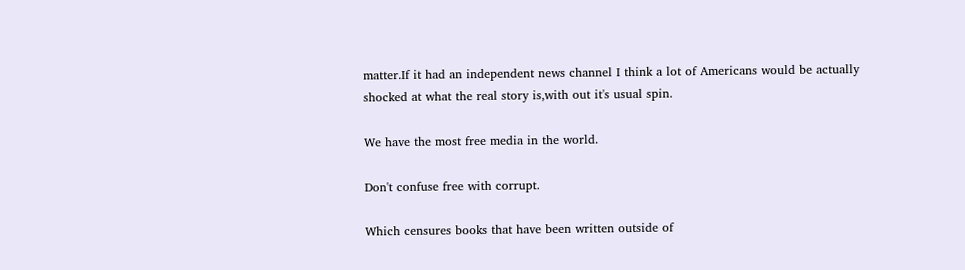matter.If it had an independent news channel I think a lot of Americans would be actually shocked at what the real story is,with out it's usual spin.

We have the most free media in the world.

Don't confuse free with corrupt.

Which censures books that have been written outside of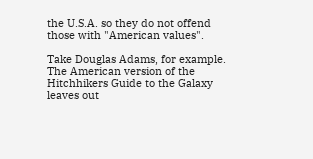the U.S.A. so they do not offend those with "American values".

Take Douglas Adams, for example.  The American version of the Hitchhikers Guide to the Galaxy leaves out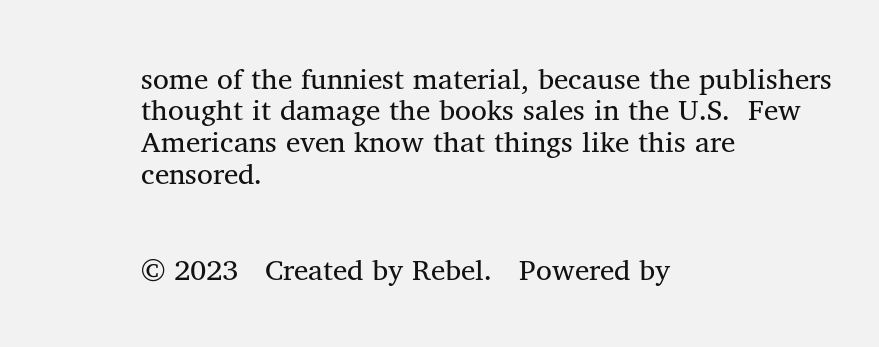some of the funniest material, because the publishers thought it damage the books sales in the U.S.  Few Americans even know that things like this are censored.


© 2023   Created by Rebel.   Powered by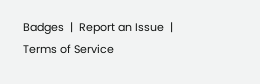Badges  |  Report an Issue  |  Terms of Service